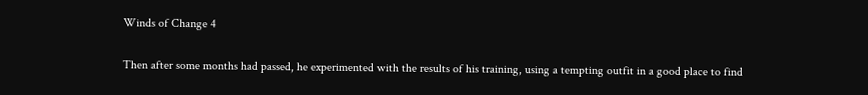Winds of Change 4

Then after some months had passed, he experimented with the results of his training, using a tempting outfit in a good place to find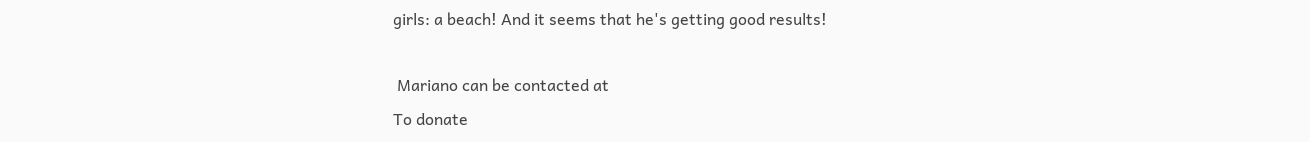girls: a beach! And it seems that he's getting good results!

 Mariano can be contacted at
To donate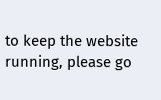to keep the website running, please go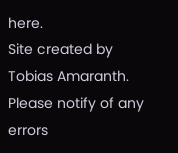here.
Site created by Tobias Amaranth. Please notify of any errors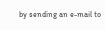by sending an e-mail to